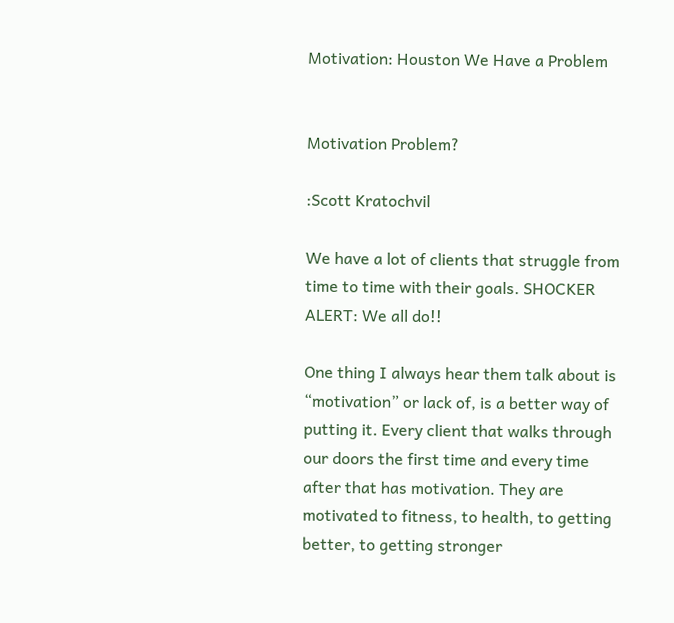Motivation: Houston We Have a Problem


Motivation Problem?

:Scott Kratochvil

We have a lot of clients that struggle from time to time with their goals. SHOCKER ALERT: We all do!!

One thing I always hear them talk about is “motivation” or lack of, is a better way of putting it. Every client that walks through our doors the first time and every time after that has motivation. They are motivated to fitness, to health, to getting better, to getting stronger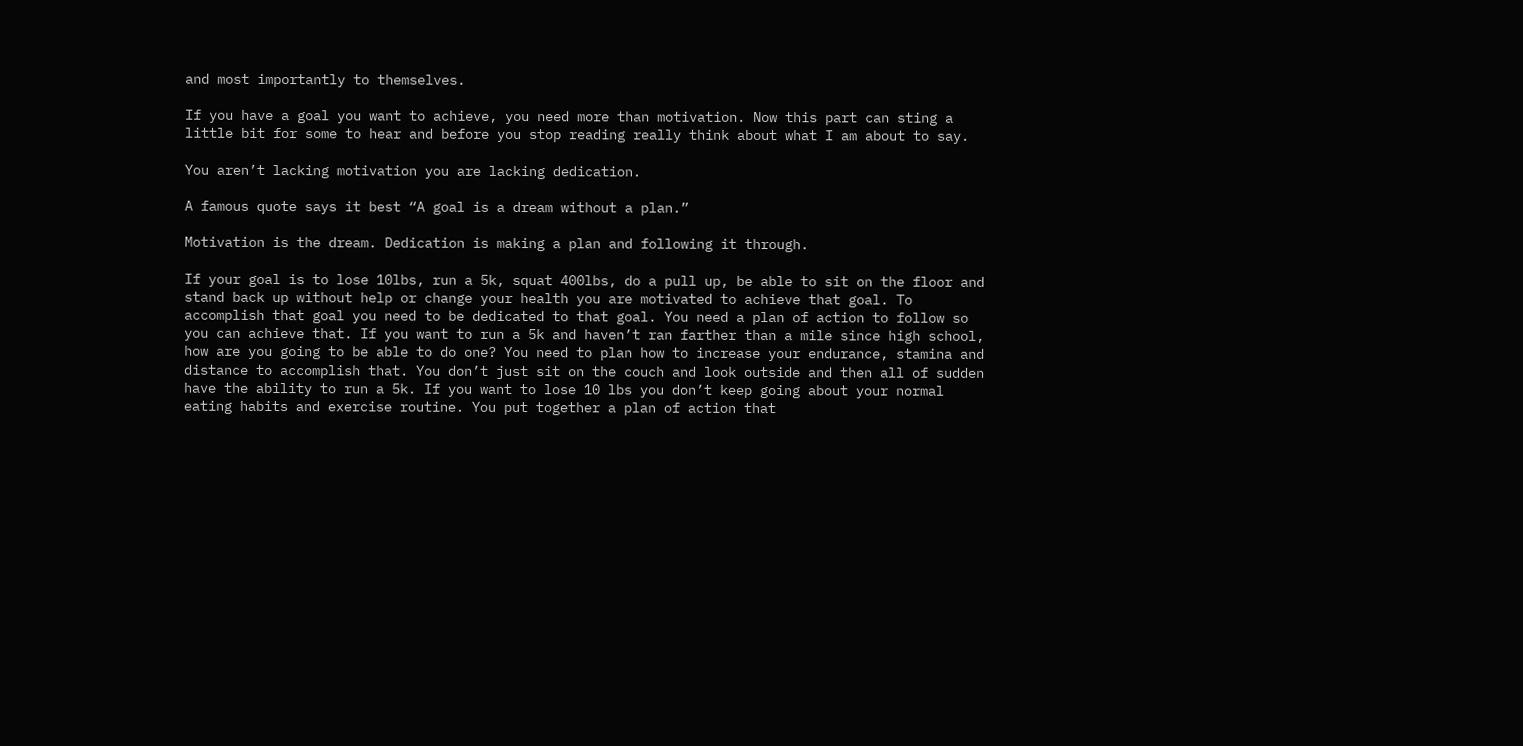and most importantly to themselves.

If you have a goal you want to achieve, you need more than motivation. Now this part can sting a little bit for some to hear and before you stop reading really think about what I am about to say.

You aren’t lacking motivation you are lacking dedication.

A famous quote says it best “A goal is a dream without a plan.”

Motivation is the dream. Dedication is making a plan and following it through.

If your goal is to lose 10lbs, run a 5k, squat 400lbs, do a pull up, be able to sit on the floor and stand back up without help or change your health you are motivated to achieve that goal. To accomplish that goal you need to be dedicated to that goal. You need a plan of action to follow so you can achieve that. If you want to run a 5k and haven’t ran farther than a mile since high school, how are you going to be able to do one? You need to plan how to increase your endurance, stamina and distance to accomplish that. You don’t just sit on the couch and look outside and then all of sudden have the ability to run a 5k. If you want to lose 10 lbs you don’t keep going about your normal eating habits and exercise routine. You put together a plan of action that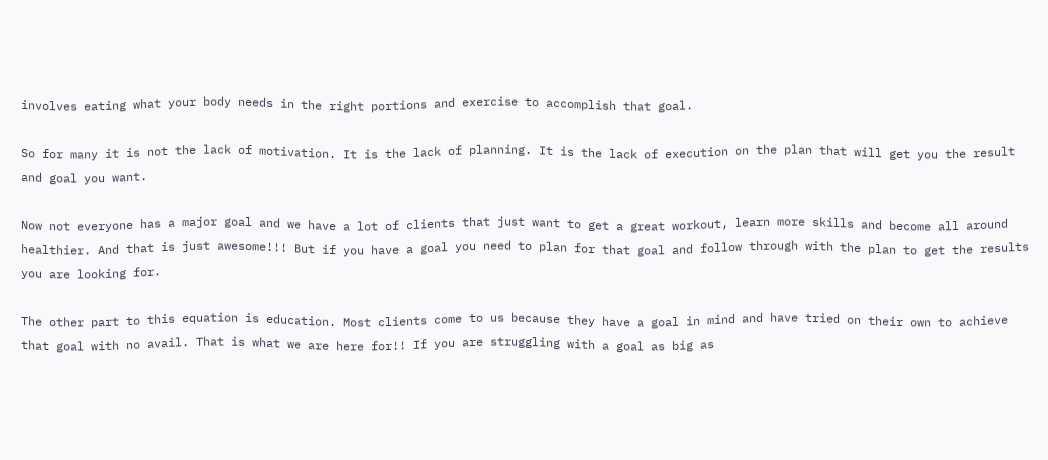involves eating what your body needs in the right portions and exercise to accomplish that goal.

So for many it is not the lack of motivation. It is the lack of planning. It is the lack of execution on the plan that will get you the result and goal you want.

Now not everyone has a major goal and we have a lot of clients that just want to get a great workout, learn more skills and become all around healthier. And that is just awesome!!! But if you have a goal you need to plan for that goal and follow through with the plan to get the results you are looking for.

The other part to this equation is education. Most clients come to us because they have a goal in mind and have tried on their own to achieve that goal with no avail. That is what we are here for!! If you are struggling with a goal as big as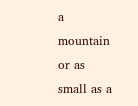a mountain or as small as a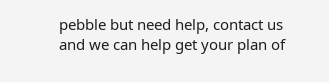pebble but need help, contact us and we can help get your plan of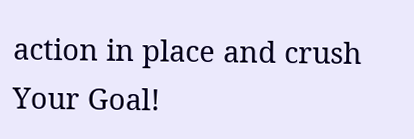action in place and crush Your Goal!